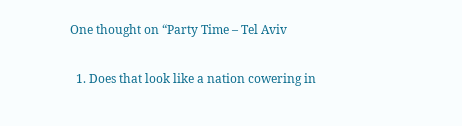One thought on “Party Time – Tel Aviv

  1. Does that look like a nation cowering in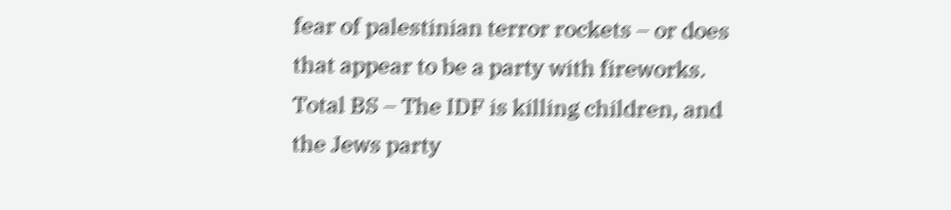fear of palestinian terror rockets – or does that appear to be a party with fireworks. Total BS – The IDF is killing children, and the Jews party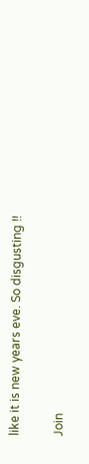like it is new years eve. So disgusting !!

Join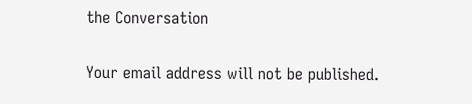the Conversation

Your email address will not be published.